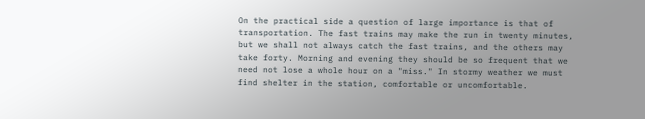On the practical side a question of large importance is that of transportation. The fast trains may make the run in twenty minutes, but we shall not always catch the fast trains, and the others may take forty. Morning and evening they should be so frequent that we need not lose a whole hour on a "miss." In stormy weather we must find shelter in the station, comfortable or uncomfortable.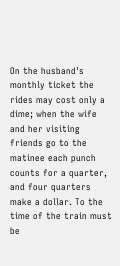On the husband's monthly ticket the rides may cost only a dime; when the wife and her visiting friends go to the matinee each punch counts for a quarter, and four quarters make a dollar. To the time of the train must be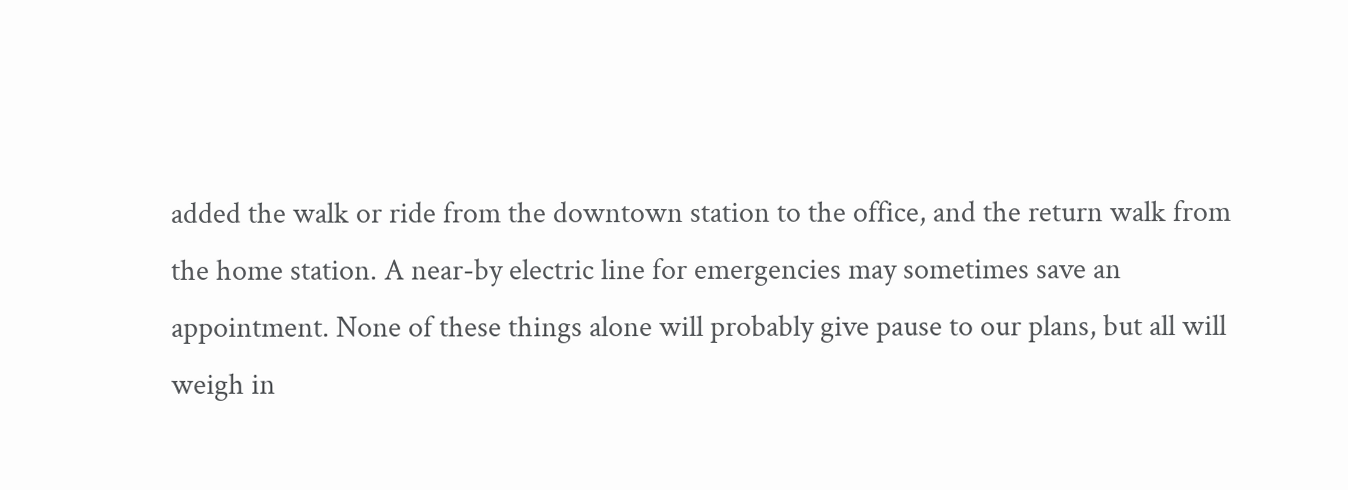added the walk or ride from the downtown station to the office, and the return walk from the home station. A near-by electric line for emergencies may sometimes save an appointment. None of these things alone will probably give pause to our plans, but all will weigh in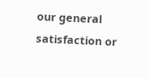our general satisfaction or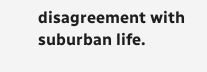disagreement with suburban life.